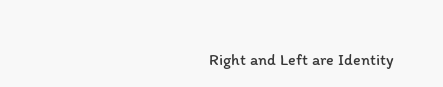Right and Left are Identity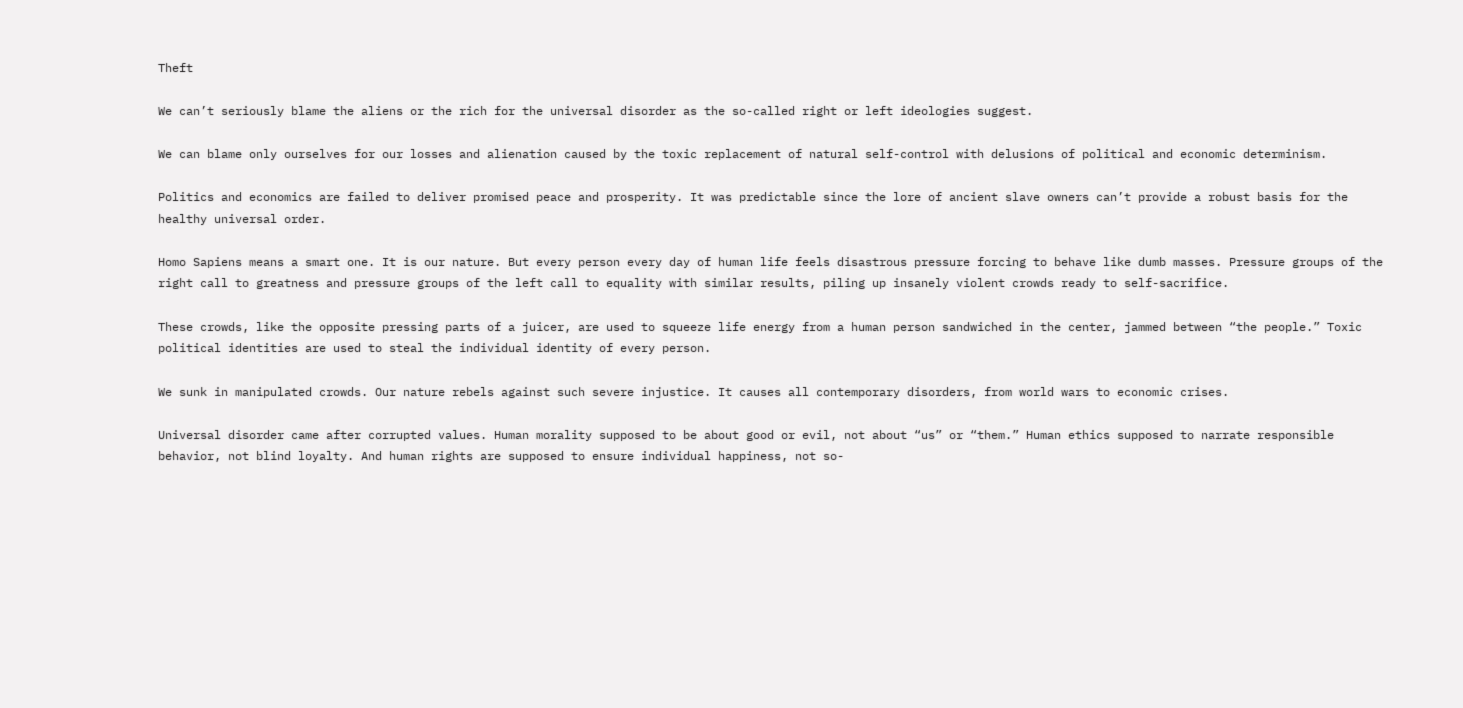Theft

We can’t seriously blame the aliens or the rich for the universal disorder as the so-called right or left ideologies suggest.

We can blame only ourselves for our losses and alienation caused by the toxic replacement of natural self-control with delusions of political and economic determinism.

Politics and economics are failed to deliver promised peace and prosperity. It was predictable since the lore of ancient slave owners can’t provide a robust basis for the healthy universal order.

Homo Sapiens means a smart one. It is our nature. But every person every day of human life feels disastrous pressure forcing to behave like dumb masses. Pressure groups of the right call to greatness and pressure groups of the left call to equality with similar results, piling up insanely violent crowds ready to self-sacrifice.

These crowds, like the opposite pressing parts of a juicer, are used to squeeze life energy from a human person sandwiched in the center, jammed between “the people.” Toxic political identities are used to steal the individual identity of every person.

We sunk in manipulated crowds. Our nature rebels against such severe injustice. It causes all contemporary disorders, from world wars to economic crises.

Universal disorder came after corrupted values. Human morality supposed to be about good or evil, not about “us” or “them.” Human ethics supposed to narrate responsible behavior, not blind loyalty. And human rights are supposed to ensure individual happiness, not so-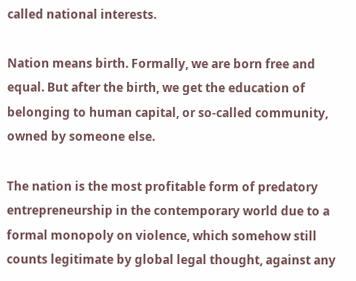called national interests.

Nation means birth. Formally, we are born free and equal. But after the birth, we get the education of belonging to human capital, or so-called community, owned by someone else.

The nation is the most profitable form of predatory entrepreneurship in the contemporary world due to a formal monopoly on violence, which somehow still counts legitimate by global legal thought, against any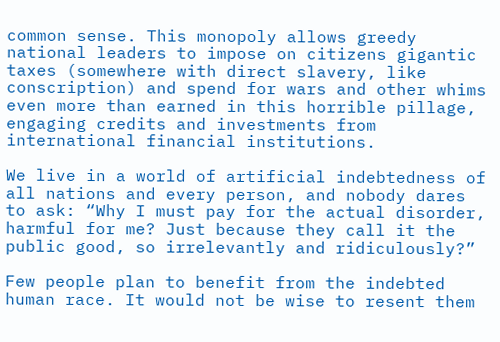common sense. This monopoly allows greedy national leaders to impose on citizens gigantic taxes (somewhere with direct slavery, like conscription) and spend for wars and other whims even more than earned in this horrible pillage, engaging credits and investments from international financial institutions.

We live in a world of artificial indebtedness of all nations and every person, and nobody dares to ask: “Why I must pay for the actual disorder, harmful for me? Just because they call it the public good, so irrelevantly and ridiculously?”

Few people plan to benefit from the indebted human race. It would not be wise to resent them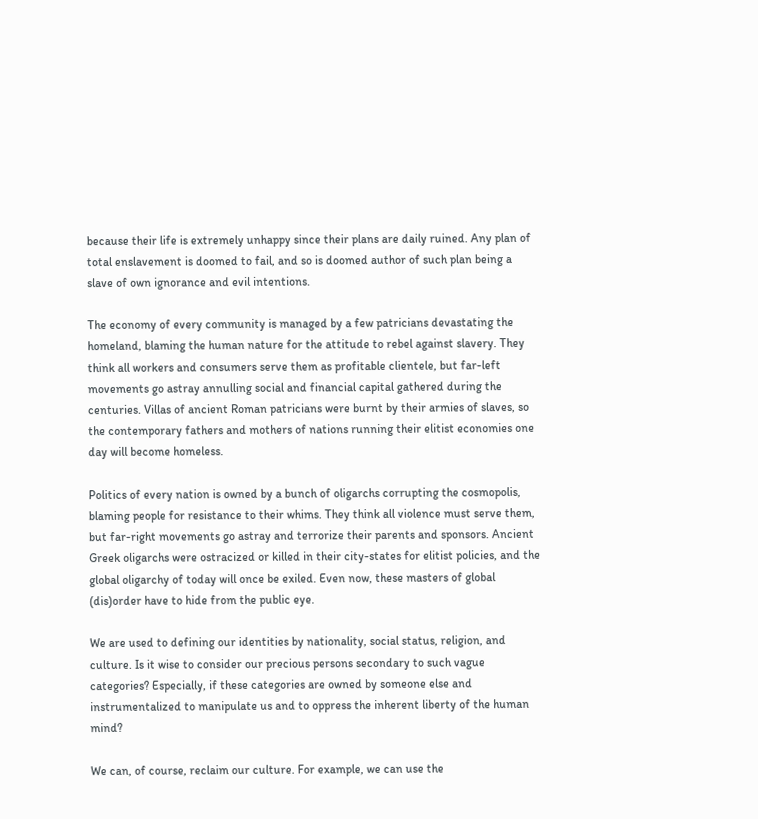because their life is extremely unhappy since their plans are daily ruined. Any plan of total enslavement is doomed to fail, and so is doomed author of such plan being a slave of own ignorance and evil intentions.

The economy of every community is managed by a few patricians devastating the homeland, blaming the human nature for the attitude to rebel against slavery. They think all workers and consumers serve them as profitable clientele, but far-left movements go astray annulling social and financial capital gathered during the centuries. Villas of ancient Roman patricians were burnt by their armies of slaves, so the contemporary fathers and mothers of nations running their elitist economies one day will become homeless.

Politics of every nation is owned by a bunch of oligarchs corrupting the cosmopolis, blaming people for resistance to their whims. They think all violence must serve them, but far-right movements go astray and terrorize their parents and sponsors. Ancient Greek oligarchs were ostracized or killed in their city-states for elitist policies, and the global oligarchy of today will once be exiled. Even now, these masters of global (dis)order have to hide from the public eye.

We are used to defining our identities by nationality, social status, religion, and culture. Is it wise to consider our precious persons secondary to such vague categories? Especially, if these categories are owned by someone else and instrumentalized to manipulate us and to oppress the inherent liberty of the human mind?

We can, of course, reclaim our culture. For example, we can use the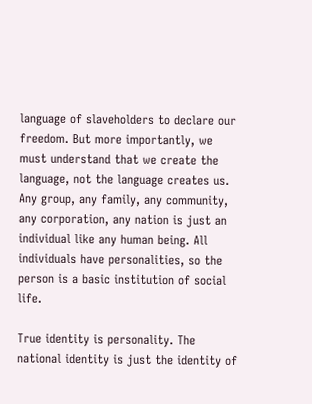language of slaveholders to declare our freedom. But more importantly, we must understand that we create the language, not the language creates us. Any group, any family, any community, any corporation, any nation is just an individual like any human being. All individuals have personalities, so the person is a basic institution of social life.

True identity is personality. The national identity is just the identity of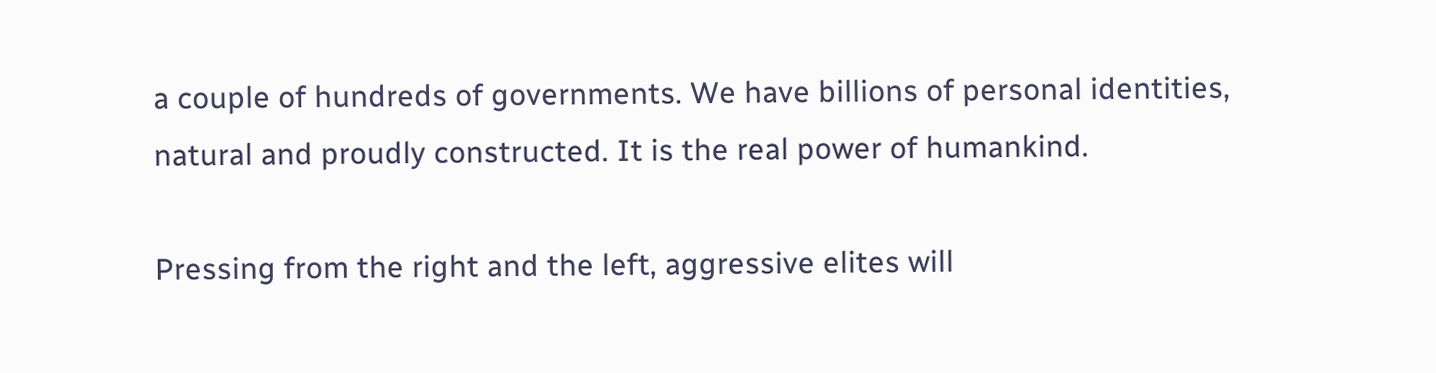a couple of hundreds of governments. We have billions of personal identities, natural and proudly constructed. It is the real power of humankind.

Pressing from the right and the left, aggressive elites will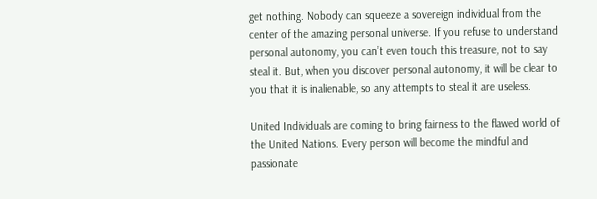get nothing. Nobody can squeeze a sovereign individual from the center of the amazing personal universe. If you refuse to understand personal autonomy, you can’t even touch this treasure, not to say steal it. But, when you discover personal autonomy, it will be clear to you that it is inalienable, so any attempts to steal it are useless.

United Individuals are coming to bring fairness to the flawed world of the United Nations. Every person will become the mindful and passionate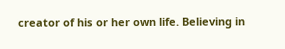creator of his or her own life. Believing in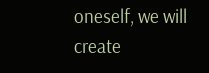oneself, we will create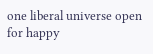one liberal universe open for happy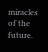miracles of the future.